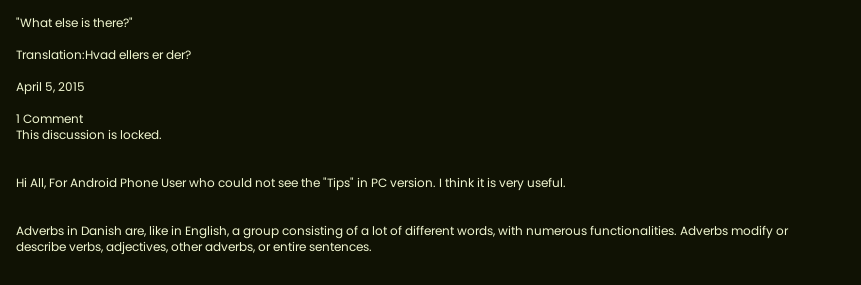"What else is there?"

Translation:Hvad ellers er der?

April 5, 2015

1 Comment
This discussion is locked.


Hi All, For Android Phone User who could not see the "Tips" in PC version. I think it is very useful.


Adverbs in Danish are, like in English, a group consisting of a lot of different words, with numerous functionalities. Adverbs modify or describe verbs, adjectives, other adverbs, or entire sentences.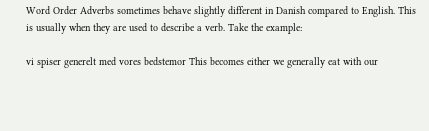Word Order Adverbs sometimes behave slightly different in Danish compared to English. This is usually when they are used to describe a verb. Take the example:

vi spiser generelt med vores bedstemor This becomes either we generally eat with our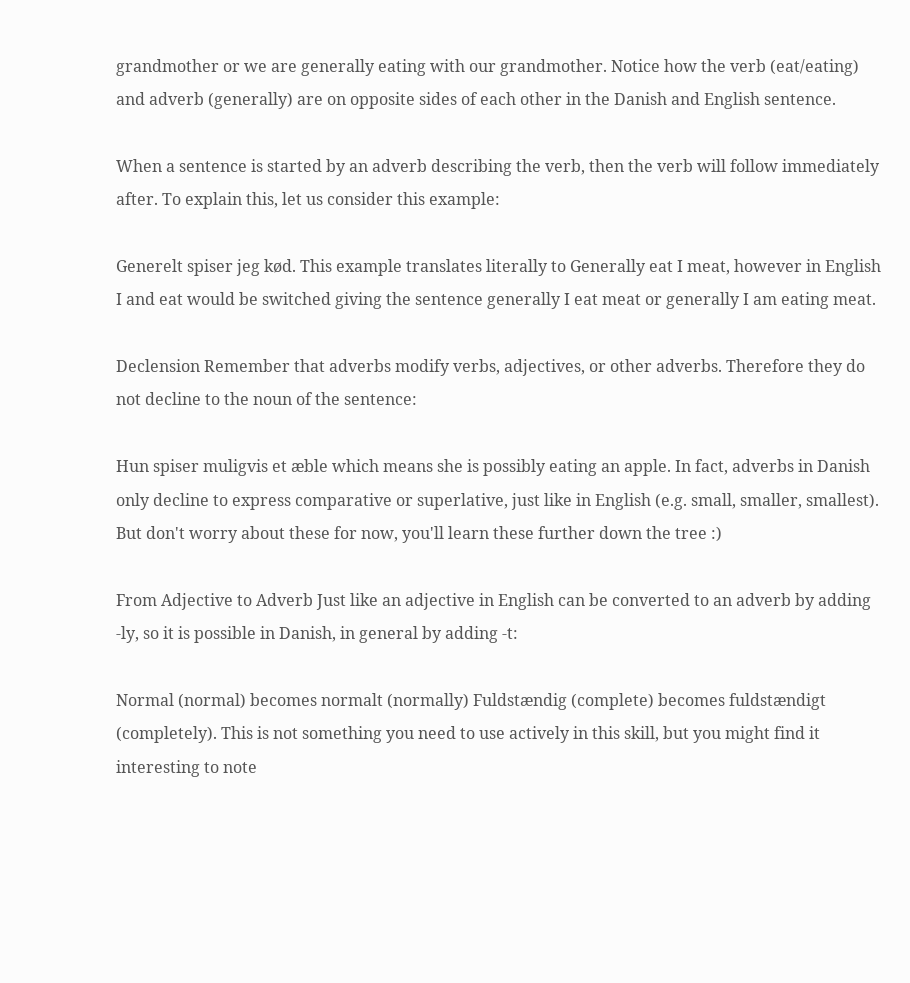grandmother or we are generally eating with our grandmother. Notice how the verb (eat/eating) and adverb (generally) are on opposite sides of each other in the Danish and English sentence.

When a sentence is started by an adverb describing the verb, then the verb will follow immediately after. To explain this, let us consider this example:

Generelt spiser jeg kød. This example translates literally to Generally eat I meat, however in English I and eat would be switched giving the sentence generally I eat meat or generally I am eating meat.

Declension Remember that adverbs modify verbs, adjectives, or other adverbs. Therefore they do not decline to the noun of the sentence:

Hun spiser muligvis et æble which means she is possibly eating an apple. In fact, adverbs in Danish only decline to express comparative or superlative, just like in English (e.g. small, smaller, smallest). But don't worry about these for now, you'll learn these further down the tree :)

From Adjective to Adverb Just like an adjective in English can be converted to an adverb by adding -ly, so it is possible in Danish, in general by adding -t:

Normal (normal) becomes normalt (normally) Fuldstændig (complete) becomes fuldstændigt (completely). This is not something you need to use actively in this skill, but you might find it interesting to note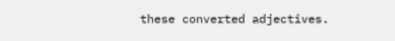these converted adjectives.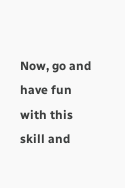Now, go and have fun with this skill and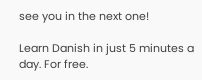see you in the next one!

Learn Danish in just 5 minutes a day. For free.